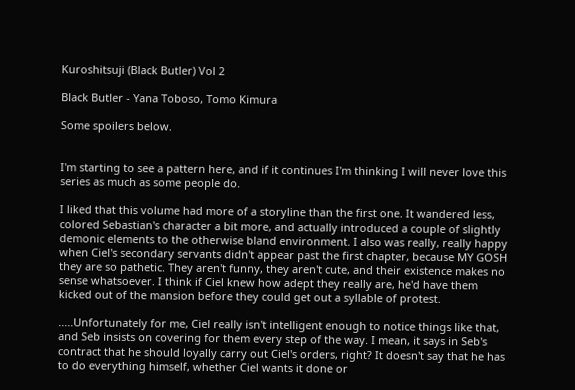Kuroshitsuji (Black Butler) Vol 2

Black Butler - Yana Toboso, Tomo Kimura

Some spoilers below.


I'm starting to see a pattern here, and if it continues I'm thinking I will never love this series as much as some people do.

I liked that this volume had more of a storyline than the first one. It wandered less, colored Sebastian's character a bit more, and actually introduced a couple of slightly demonic elements to the otherwise bland environment. I also was really, really happy when Ciel's secondary servants didn't appear past the first chapter, because MY GOSH they are so pathetic. They aren't funny, they aren't cute, and their existence makes no sense whatsoever. I think if Ciel knew how adept they really are, he'd have them kicked out of the mansion before they could get out a syllable of protest.

.....Unfortunately for me, Ciel really isn't intelligent enough to notice things like that, and Seb insists on covering for them every step of the way. I mean, it says in Seb's contract that he should loyally carry out Ciel's orders, right? It doesn't say that he has to do everything himself, whether Ciel wants it done or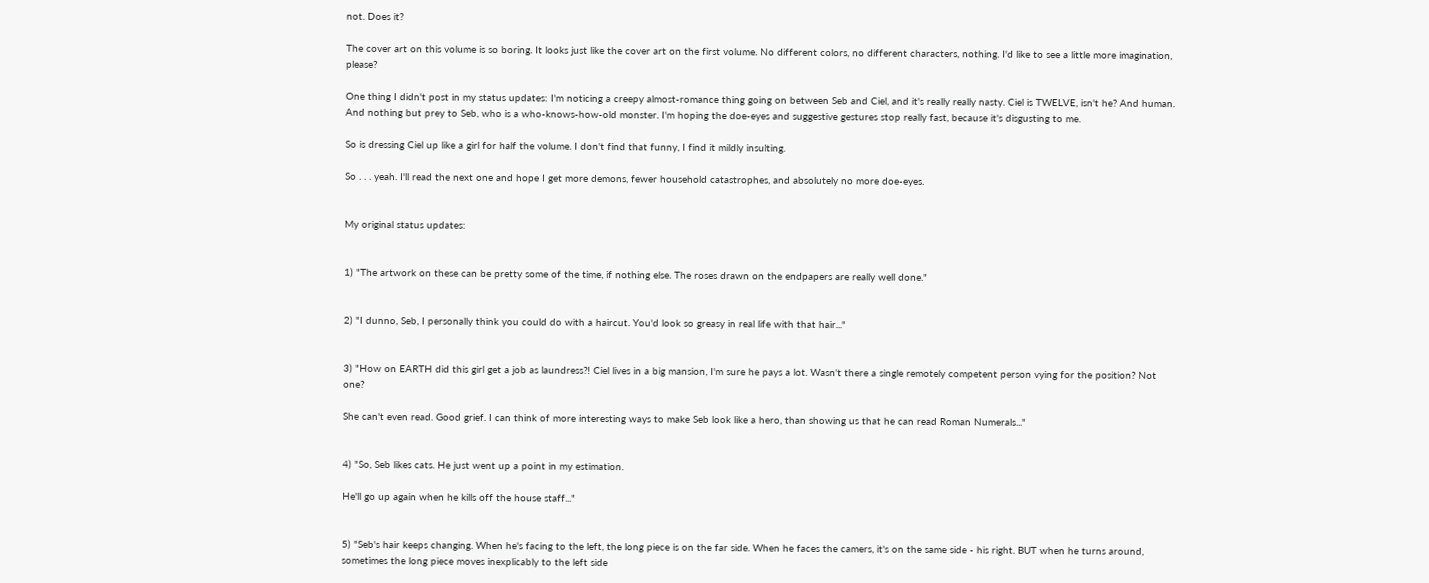not. Does it?

The cover art on this volume is so boring. It looks just like the cover art on the first volume. No different colors, no different characters, nothing. I'd like to see a little more imagination, please?

One thing I didn't post in my status updates: I'm noticing a creepy almost-romance thing going on between Seb and Ciel, and it's really really nasty. Ciel is TWELVE, isn't he? And human. And nothing but prey to Seb, who is a who-knows-how-old monster. I'm hoping the doe-eyes and suggestive gestures stop really fast, because it's disgusting to me.

So is dressing Ciel up like a girl for half the volume. I don't find that funny, I find it mildly insulting.

So . . . yeah. I'll read the next one and hope I get more demons, fewer household catastrophes, and absolutely no more doe-eyes.


My original status updates:


1) "The artwork on these can be pretty some of the time, if nothing else. The roses drawn on the endpapers are really well done."


2) "I dunno, Seb, I personally think you could do with a haircut. You'd look so greasy in real life with that hair..."


3) "How on EARTH did this girl get a job as laundress?! Ciel lives in a big mansion, I'm sure he pays a lot. Wasn't there a single remotely competent person vying for the position? Not one?

She can't even read. Good grief. I can think of more interesting ways to make Seb look like a hero, than showing us that he can read Roman Numerals..."


4) "So, Seb likes cats. He just went up a point in my estimation.

He'll go up again when he kills off the house staff..."


5) "Seb's hair keeps changing. When he's facing to the left, the long piece is on the far side. When he faces the camers, it's on the same side - his right. BUT when he turns around, sometimes the long piece moves inexplicably to the left side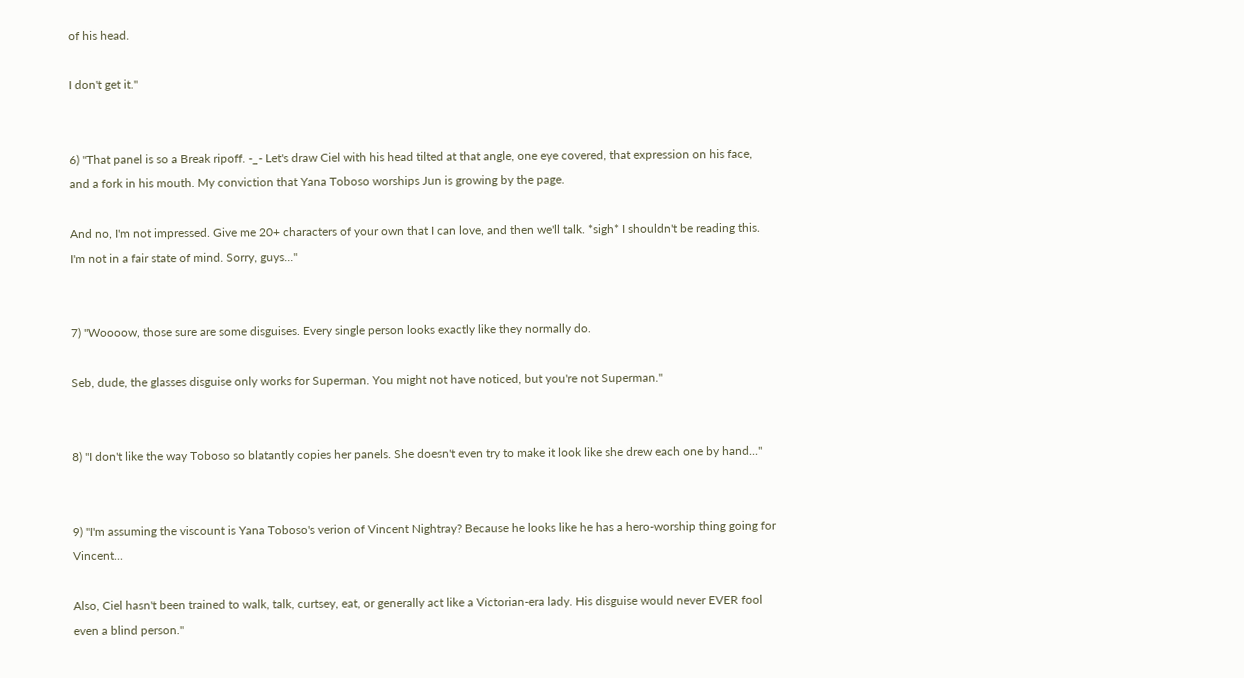of his head.

I don't get it."


6) "That panel is so a Break ripoff. -_- Let's draw Ciel with his head tilted at that angle, one eye covered, that expression on his face, and a fork in his mouth. My conviction that Yana Toboso worships Jun is growing by the page.

And no, I'm not impressed. Give me 20+ characters of your own that I can love, and then we'll talk. *sigh* I shouldn't be reading this. I'm not in a fair state of mind. Sorry, guys..."


7) "Woooow, those sure are some disguises. Every single person looks exactly like they normally do.

Seb, dude, the glasses disguise only works for Superman. You might not have noticed, but you're not Superman."


8) "I don't like the way Toboso so blatantly copies her panels. She doesn't even try to make it look like she drew each one by hand..."


9) "I'm assuming the viscount is Yana Toboso's verion of Vincent Nightray? Because he looks like he has a hero-worship thing going for Vincent...

Also, Ciel hasn't been trained to walk, talk, curtsey, eat, or generally act like a Victorian-era lady. His disguise would never EVER fool even a blind person."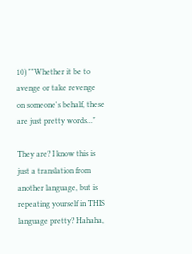10) ""Whether it be to avenge or take revenge on someone's behalf, these are just pretty words..."

They are? I know this is just a translation from another language, but is repeating yourself in THIS language pretty? Hahaha,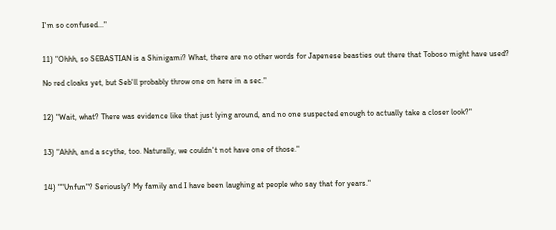I'm so confused..."


11) "Ohhh, so SEBASTIAN is a Shinigami? What, there are no other words for Japenese beasties out there that Toboso might have used?

No red cloaks yet, but Seb'll probably throw one on here in a sec."


12) "Wait, what? There was evidence like that just lying around, and no one suspected enough to actually take a closer look?"


13) "Ahhh, and a scythe, too. Naturally, we couldn't not have one of those."


14) ""Unfun"? Seriously? My family and I have been laughing at people who say that for years."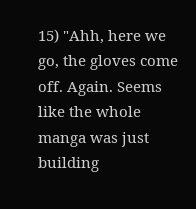15) "Ahh, here we go, the gloves come off. Again. Seems like the whole manga was just building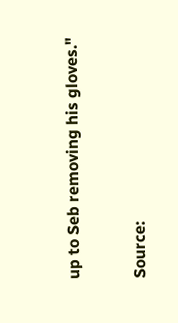up to Seb removing his gloves."

Source: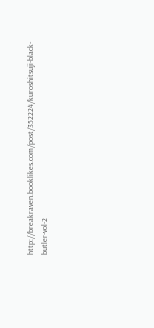http://breakraven.booklikes.com/post/352224/kuroshitsuji-black-butler-vol-2